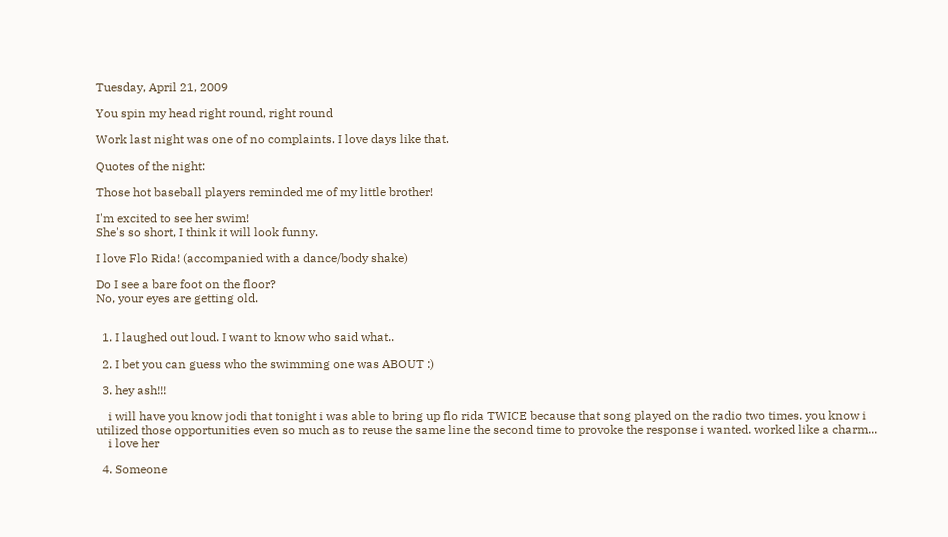Tuesday, April 21, 2009

You spin my head right round, right round

Work last night was one of no complaints. I love days like that.

Quotes of the night:

Those hot baseball players reminded me of my little brother!

I'm excited to see her swim!
She's so short, I think it will look funny.

I love Flo Rida! (accompanied with a dance/body shake)

Do I see a bare foot on the floor?
No, your eyes are getting old.


  1. I laughed out loud. I want to know who said what..

  2. I bet you can guess who the swimming one was ABOUT :)

  3. hey ash!!!

    i will have you know jodi that tonight i was able to bring up flo rida TWICE because that song played on the radio two times. you know i utilized those opportunities even so much as to reuse the same line the second time to provoke the response i wanted. worked like a charm...
    i love her

  4. Someone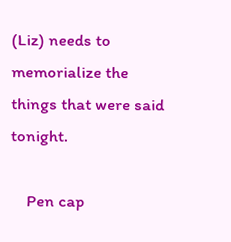(Liz) needs to memorialize the things that were said tonight.

    Pen cap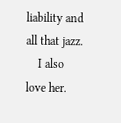liability and all that jazz.
    I also love her.